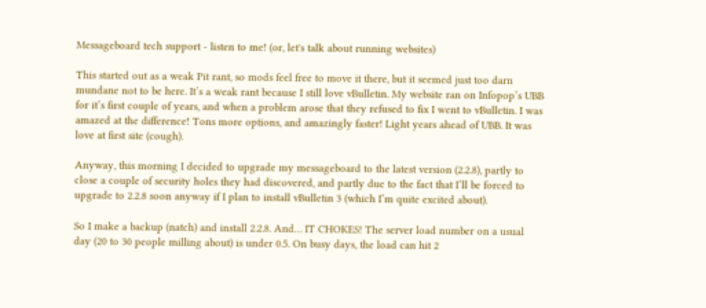Messageboard tech support - listen to me! (or, let's talk about running websites)

This started out as a weak Pit rant, so mods feel free to move it there, but it seemed just too darn mundane not to be here. It’s a weak rant because I still love vBulletin. My website ran on Infopop’s UBB for it’s first couple of years, and when a problem arose that they refused to fix I went to vBulletin. I was amazed at the difference! Tons more options, and amazingly faster! Light years ahead of UBB. It was love at first site (cough).

Anyway, this morning I decided to upgrade my messageboard to the latest version (2.2.8), partly to close a couple of security holes they had discovered, and partly due to the fact that I’ll be forced to upgrade to 2.2.8 soon anyway if I plan to install vBulletin 3 (which I’m quite excited about).

So I make a backup (natch) and install 2.2.8. And… IT CHOKES! The server load number on a usual day (20 to 30 people milling about) is under 0.5. On busy days, the load can hit 2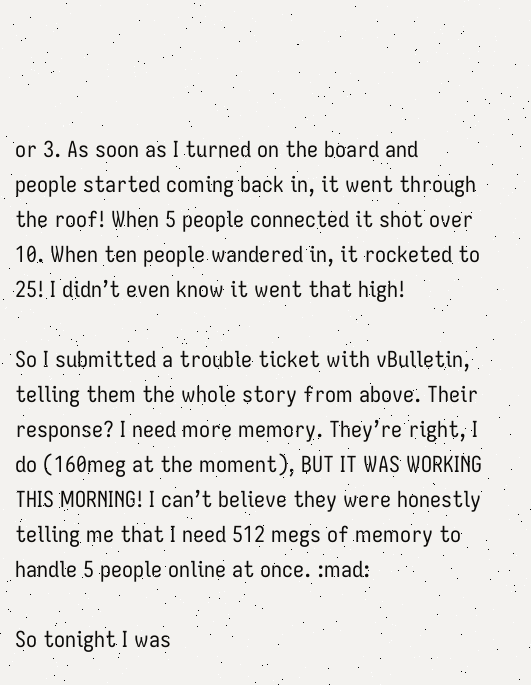or 3. As soon as I turned on the board and people started coming back in, it went through the roof! When 5 people connected it shot over 10. When ten people wandered in, it rocketed to 25! I didn’t even know it went that high!

So I submitted a trouble ticket with vBulletin, telling them the whole story from above. Their response? I need more memory. They’re right, I do (160meg at the moment), BUT IT WAS WORKING THIS MORNING! I can’t believe they were honestly telling me that I need 512 megs of memory to handle 5 people online at once. :mad:

So tonight I was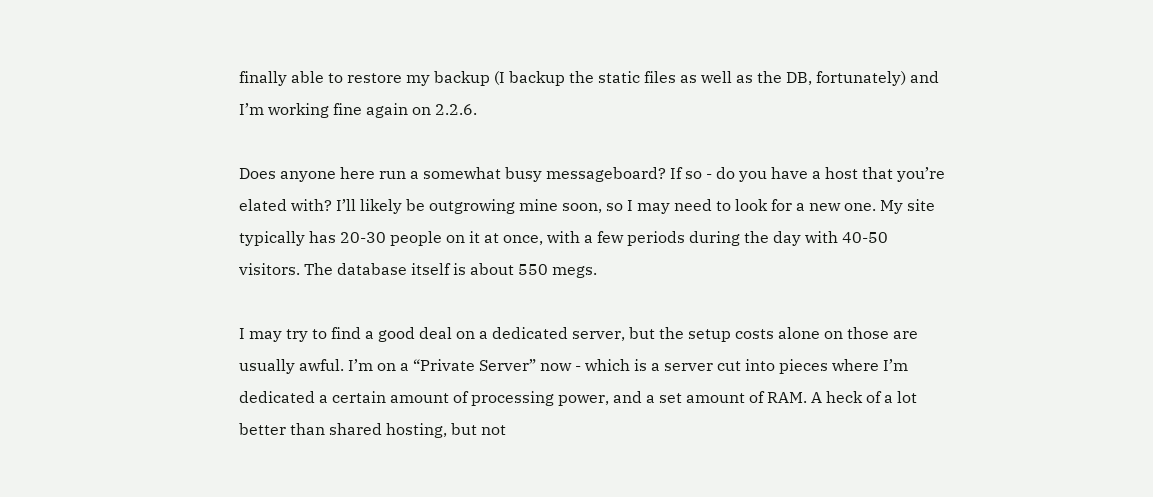finally able to restore my backup (I backup the static files as well as the DB, fortunately) and I’m working fine again on 2.2.6.

Does anyone here run a somewhat busy messageboard? If so - do you have a host that you’re elated with? I’ll likely be outgrowing mine soon, so I may need to look for a new one. My site typically has 20-30 people on it at once, with a few periods during the day with 40-50 visitors. The database itself is about 550 megs.

I may try to find a good deal on a dedicated server, but the setup costs alone on those are usually awful. I’m on a “Private Server” now - which is a server cut into pieces where I’m dedicated a certain amount of processing power, and a set amount of RAM. A heck of a lot better than shared hosting, but not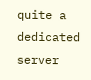quite a dedicated server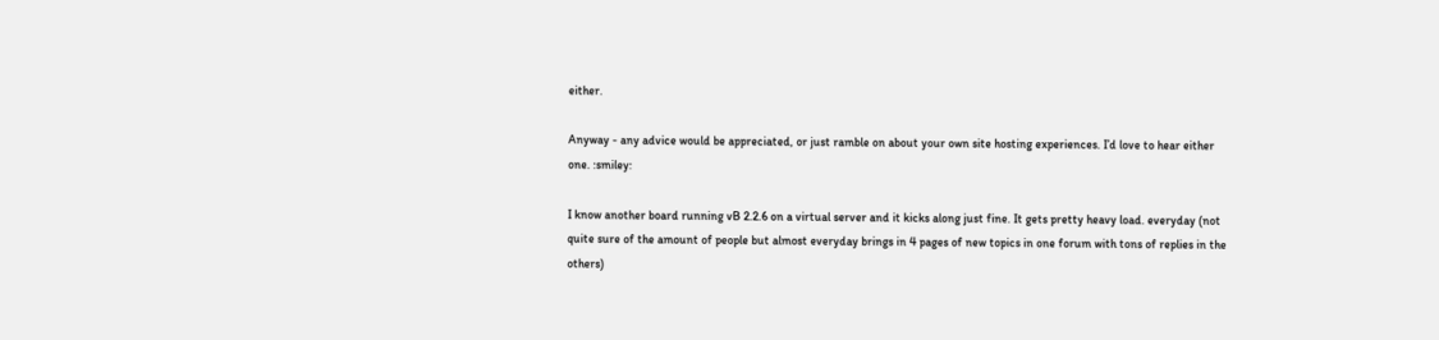either.

Anyway - any advice would be appreciated, or just ramble on about your own site hosting experiences. I’d love to hear either one. :smiley:

I know another board running vB 2.2.6 on a virtual server and it kicks along just fine. It gets pretty heavy load. everyday (not quite sure of the amount of people but almost everyday brings in 4 pages of new topics in one forum with tons of replies in the others)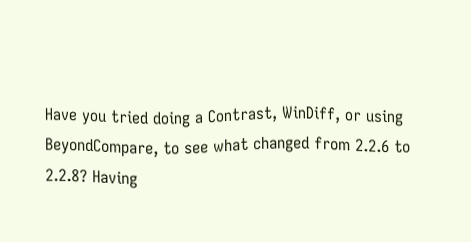Have you tried doing a Contrast, WinDiff, or using BeyondCompare, to see what changed from 2.2.6 to 2.2.8? Having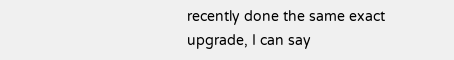recently done the same exact upgrade, I can say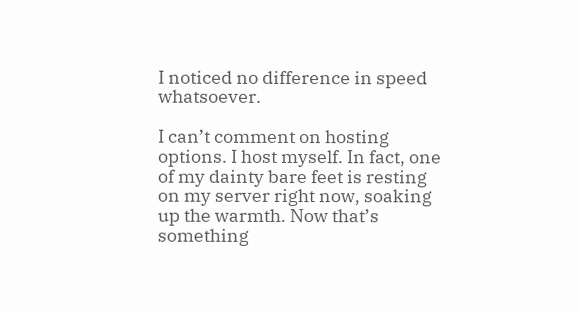I noticed no difference in speed whatsoever.

I can’t comment on hosting options. I host myself. In fact, one of my dainty bare feet is resting on my server right now, soaking up the warmth. Now that’s something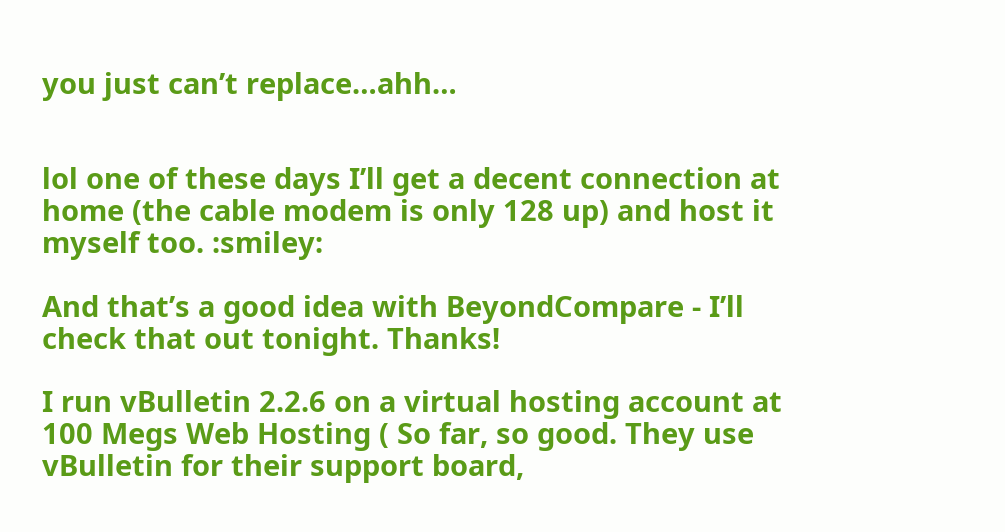you just can’t replace…ahh…


lol one of these days I’ll get a decent connection at home (the cable modem is only 128 up) and host it myself too. :smiley:

And that’s a good idea with BeyondCompare - I’ll check that out tonight. Thanks!

I run vBulletin 2.2.6 on a virtual hosting account at 100 Megs Web Hosting ( So far, so good. They use vBulletin for their support board,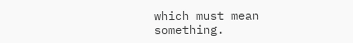which must mean something.